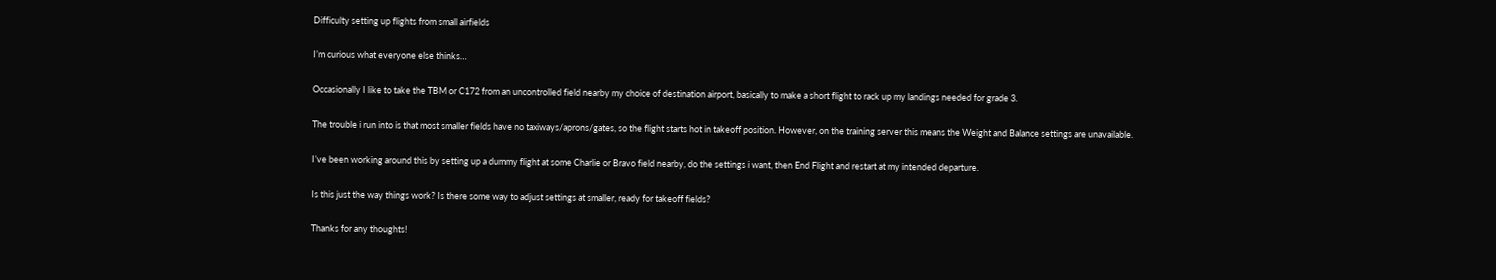Difficulty setting up flights from small airfields

I’m curious what everyone else thinks…

Occasionally I like to take the TBM or C172 from an uncontrolled field nearby my choice of destination airport, basically to make a short flight to rack up my landings needed for grade 3.

The trouble i run into is that most smaller fields have no taxiways/aprons/gates, so the flight starts hot in takeoff position. However, on the training server this means the Weight and Balance settings are unavailable.

I’ve been working around this by setting up a dummy flight at some Charlie or Bravo field nearby, do the settings i want, then End Flight and restart at my intended departure.

Is this just the way things work? Is there some way to adjust settings at smaller, ready for takeoff fields?

Thanks for any thoughts!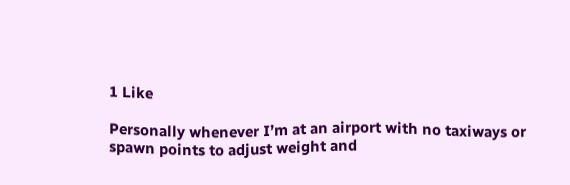1 Like

Personally whenever I’m at an airport with no taxiways or spawn points to adjust weight and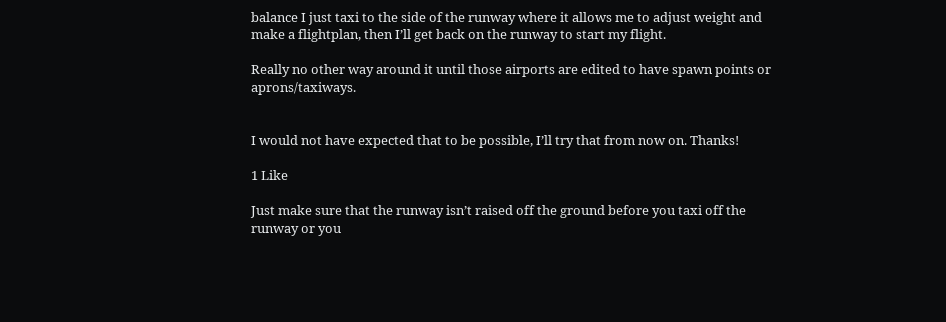balance I just taxi to the side of the runway where it allows me to adjust weight and make a flightplan, then I’ll get back on the runway to start my flight.

Really no other way around it until those airports are edited to have spawn points or aprons/taxiways.


I would not have expected that to be possible, I’ll try that from now on. Thanks!

1 Like

Just make sure that the runway isn’t raised off the ground before you taxi off the runway or you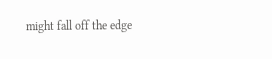might fall off the edge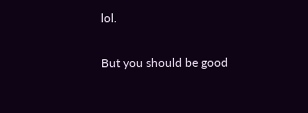lol.

But you should be good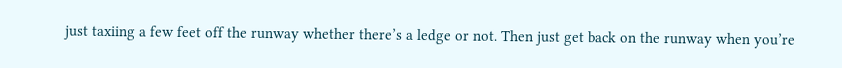just taxiing a few feet off the runway whether there’s a ledge or not. Then just get back on the runway when you’re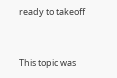ready to takeoff


This topic was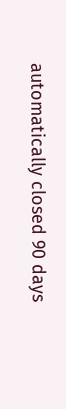automatically closed 90 days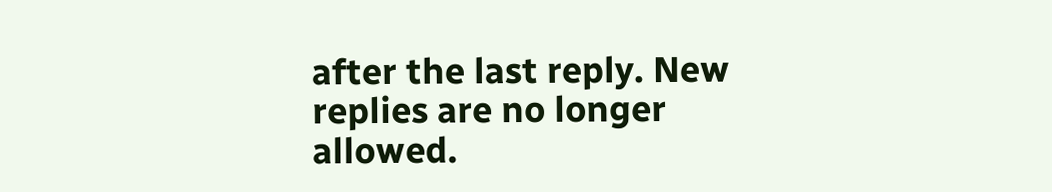after the last reply. New replies are no longer allowed.